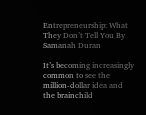Entrepreneurship: What They Don’t Tell You By Samanah Duran

It’s becoming increasingly common to see the million-dollar idea and the brainchild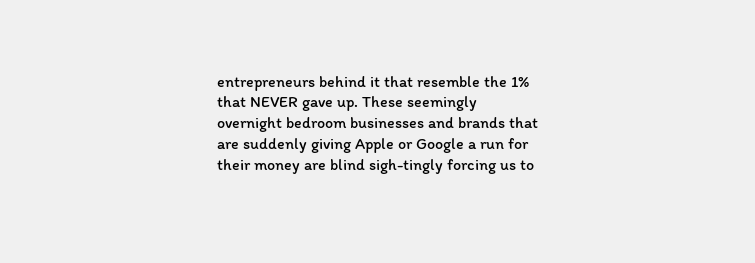entrepreneurs behind it that resemble the 1% that NEVER gave up. These seemingly overnight bedroom businesses and brands that are suddenly giving Apple or Google a run for their money are blind sigh-tingly forcing us to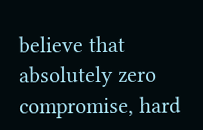believe that absolutely zero compromise, hard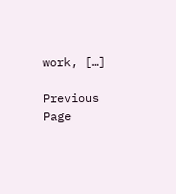work, […]

Previous Page